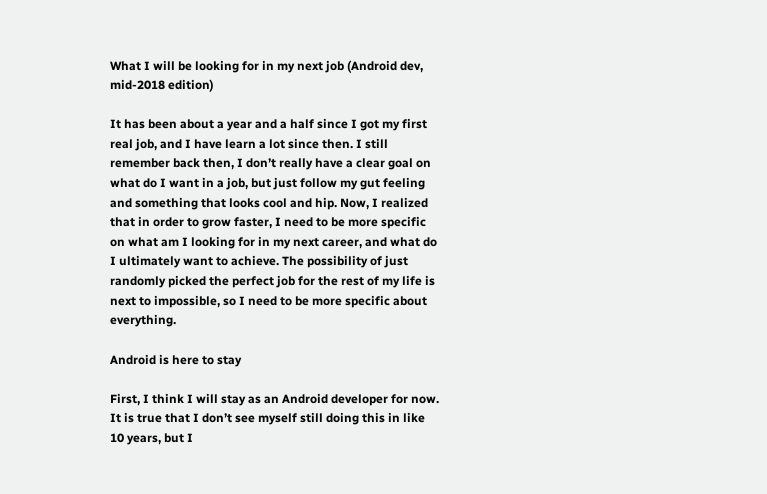What I will be looking for in my next job (Android dev, mid-2018 edition)

It has been about a year and a half since I got my first real job, and I have learn a lot since then. I still remember back then, I don’t really have a clear goal on what do I want in a job, but just follow my gut feeling and something that looks cool and hip. Now, I realized that in order to grow faster, I need to be more specific on what am I looking for in my next career, and what do I ultimately want to achieve. The possibility of just randomly picked the perfect job for the rest of my life is next to impossible, so I need to be more specific about everything.

Android is here to stay

First, I think I will stay as an Android developer for now. It is true that I don’t see myself still doing this in like 10 years, but I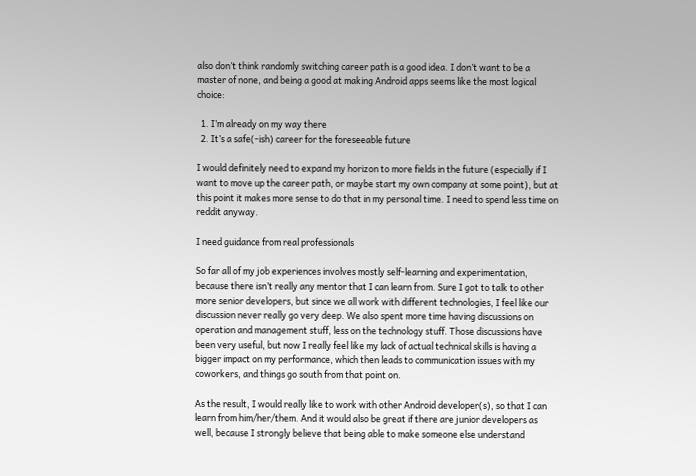also don’t think randomly switching career path is a good idea. I don’t want to be a master of none, and being a good at making Android apps seems like the most logical choice:

  1. I’m already on my way there
  2. It’s a safe(-ish) career for the foreseeable future

I would definitely need to expand my horizon to more fields in the future (especially if I want to move up the career path, or maybe start my own company at some point), but at this point it makes more sense to do that in my personal time. I need to spend less time on reddit anyway.

I need guidance from real professionals

So far all of my job experiences involves mostly self-learning and experimentation, because there isn’t really any mentor that I can learn from. Sure I got to talk to other more senior developers, but since we all work with different technologies, I feel like our discussion never really go very deep. We also spent more time having discussions on operation and management stuff, less on the technology stuff. Those discussions have been very useful, but now I really feel like my lack of actual technical skills is having a bigger impact on my performance, which then leads to communication issues with my coworkers, and things go south from that point on.

As the result, I would really like to work with other Android developer(s), so that I can learn from him/her/them. And it would also be great if there are junior developers as well, because I strongly believe that being able to make someone else understand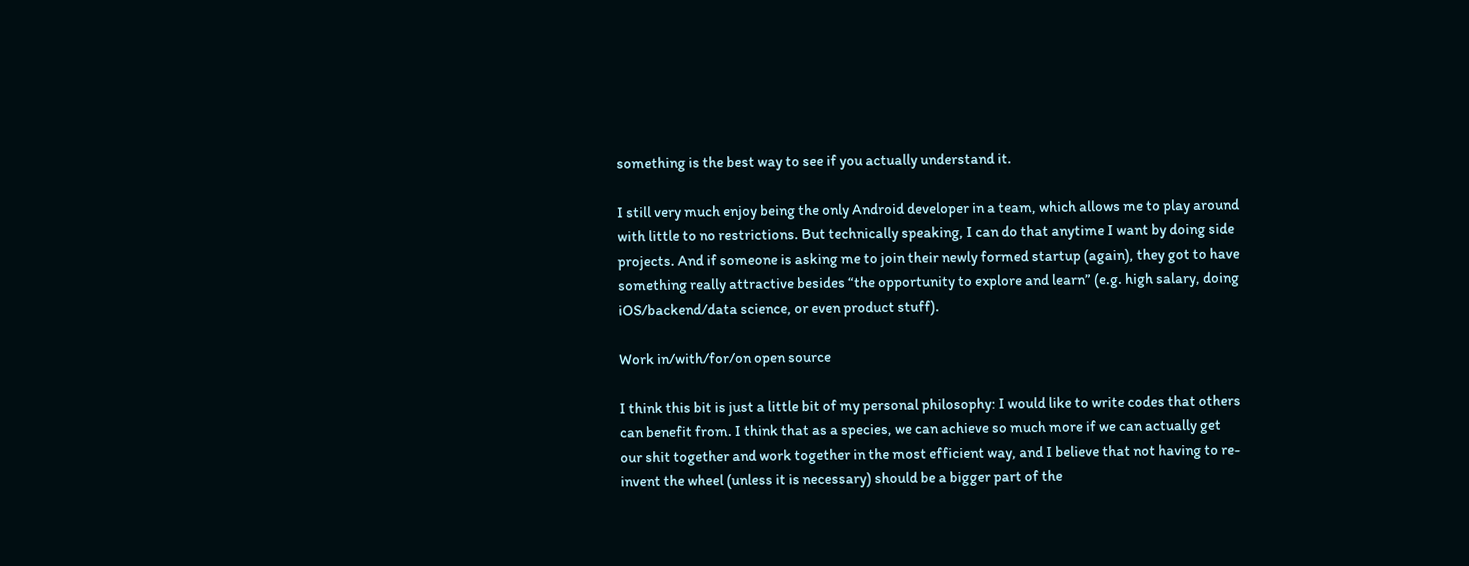something is the best way to see if you actually understand it.

I still very much enjoy being the only Android developer in a team, which allows me to play around with little to no restrictions. But technically speaking, I can do that anytime I want by doing side projects. And if someone is asking me to join their newly formed startup (again), they got to have something really attractive besides “the opportunity to explore and learn” (e.g. high salary, doing iOS/backend/data science, or even product stuff).

Work in/with/for/on open source

I think this bit is just a little bit of my personal philosophy: I would like to write codes that others can benefit from. I think that as a species, we can achieve so much more if we can actually get our shit together and work together in the most efficient way, and I believe that not having to re-invent the wheel (unless it is necessary) should be a bigger part of the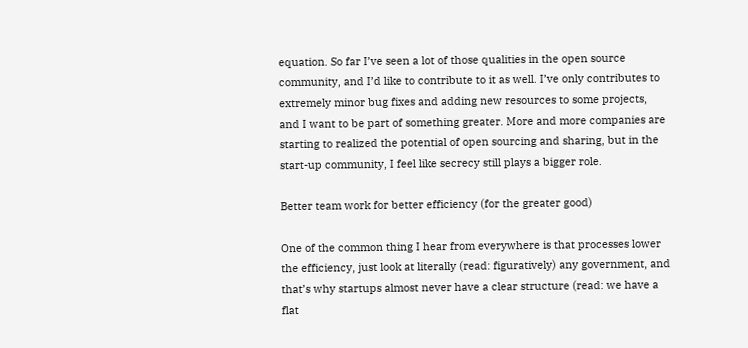equation. So far I’ve seen a lot of those qualities in the open source community, and I’d like to contribute to it as well. I’ve only contributes to extremely minor bug fixes and adding new resources to some projects, and I want to be part of something greater. More and more companies are starting to realized the potential of open sourcing and sharing, but in the start-up community, I feel like secrecy still plays a bigger role.

Better team work for better efficiency (for the greater good)

One of the common thing I hear from everywhere is that processes lower the efficiency, just look at literally (read: figuratively) any government, and that’s why startups almost never have a clear structure (read: we have a flat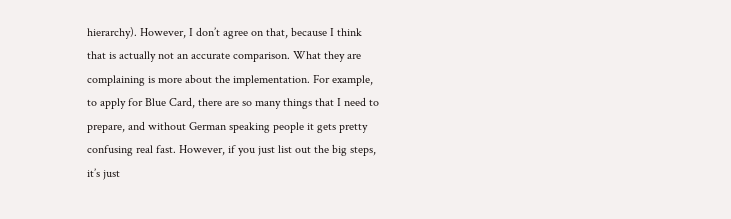hierarchy). However, I don’t agree on that, because I think that is actually not an accurate comparison. What they are complaining is more about the implementation. For example, to apply for Blue Card, there are so many things that I need to prepare, and without German speaking people it gets pretty confusing real fast. However, if you just list out the big steps, it’s just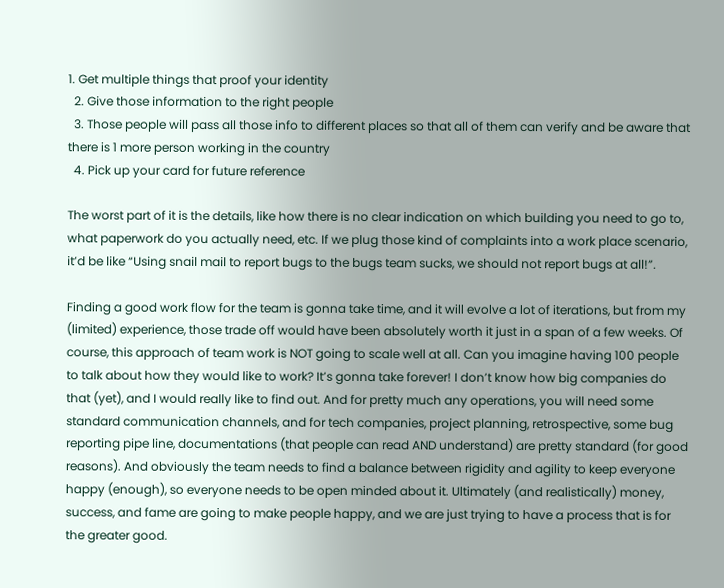1. Get multiple things that proof your identity
  2. Give those information to the right people
  3. Those people will pass all those info to different places so that all of them can verify and be aware that there is 1 more person working in the country
  4. Pick up your card for future reference

The worst part of it is the details, like how there is no clear indication on which building you need to go to, what paperwork do you actually need, etc. If we plug those kind of complaints into a work place scenario, it’d be like “Using snail mail to report bugs to the bugs team sucks, we should not report bugs at all!”.

Finding a good work flow for the team is gonna take time, and it will evolve a lot of iterations, but from my (limited) experience, those trade off would have been absolutely worth it just in a span of a few weeks. Of course, this approach of team work is NOT going to scale well at all. Can you imagine having 100 people to talk about how they would like to work? It’s gonna take forever! I don’t know how big companies do that (yet), and I would really like to find out. And for pretty much any operations, you will need some standard communication channels, and for tech companies, project planning, retrospective, some bug reporting pipe line, documentations (that people can read AND understand) are pretty standard (for good reasons). And obviously the team needs to find a balance between rigidity and agility to keep everyone happy (enough), so everyone needs to be open minded about it. Ultimately (and realistically) money, success, and fame are going to make people happy, and we are just trying to have a process that is for the greater good.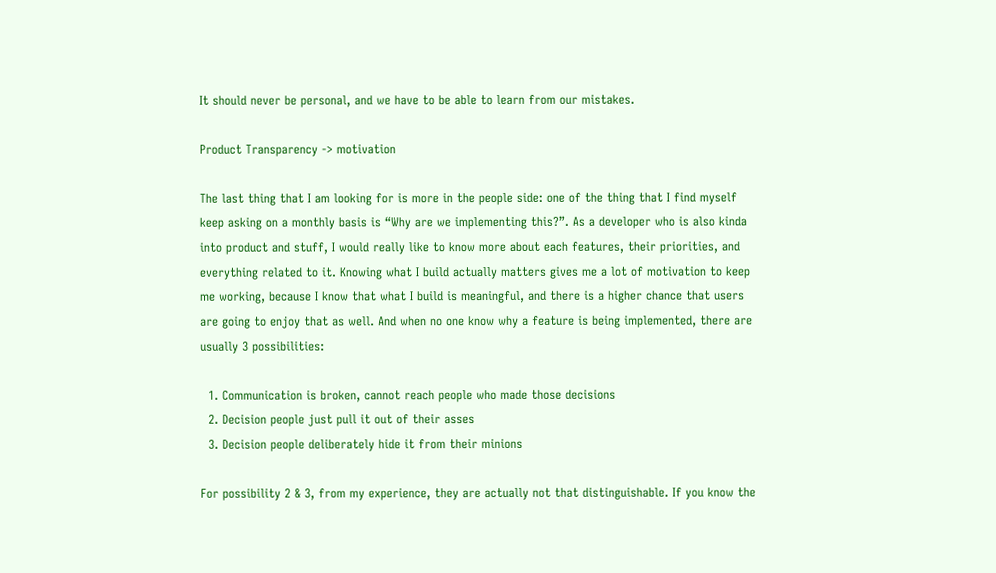It should never be personal, and we have to be able to learn from our mistakes.

Product Transparency -> motivation

The last thing that I am looking for is more in the people side: one of the thing that I find myself keep asking on a monthly basis is “Why are we implementing this?”. As a developer who is also kinda into product and stuff, I would really like to know more about each features, their priorities, and everything related to it. Knowing what I build actually matters gives me a lot of motivation to keep me working, because I know that what I build is meaningful, and there is a higher chance that users are going to enjoy that as well. And when no one know why a feature is being implemented, there are usually 3 possibilities:

  1. Communication is broken, cannot reach people who made those decisions
  2. Decision people just pull it out of their asses
  3. Decision people deliberately hide it from their minions

For possibility 2 & 3, from my experience, they are actually not that distinguishable. If you know the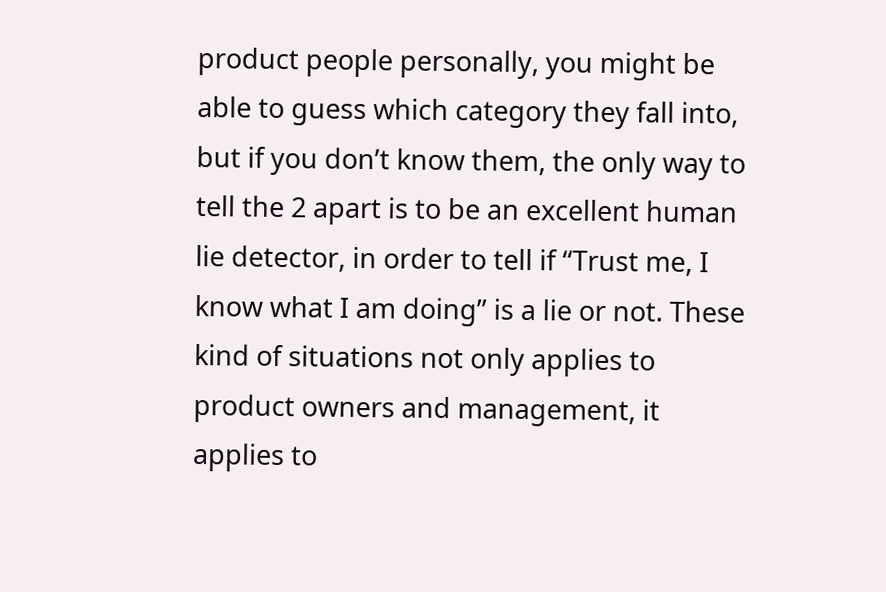product people personally, you might be able to guess which category they fall into, but if you don’t know them, the only way to tell the 2 apart is to be an excellent human lie detector, in order to tell if “Trust me, I know what I am doing” is a lie or not. These kind of situations not only applies to product owners and management, it applies to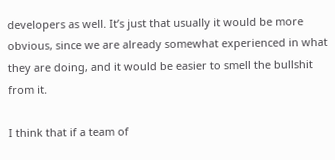developers as well. It’s just that usually it would be more obvious, since we are already somewhat experienced in what they are doing, and it would be easier to smell the bullshit from it.

I think that if a team of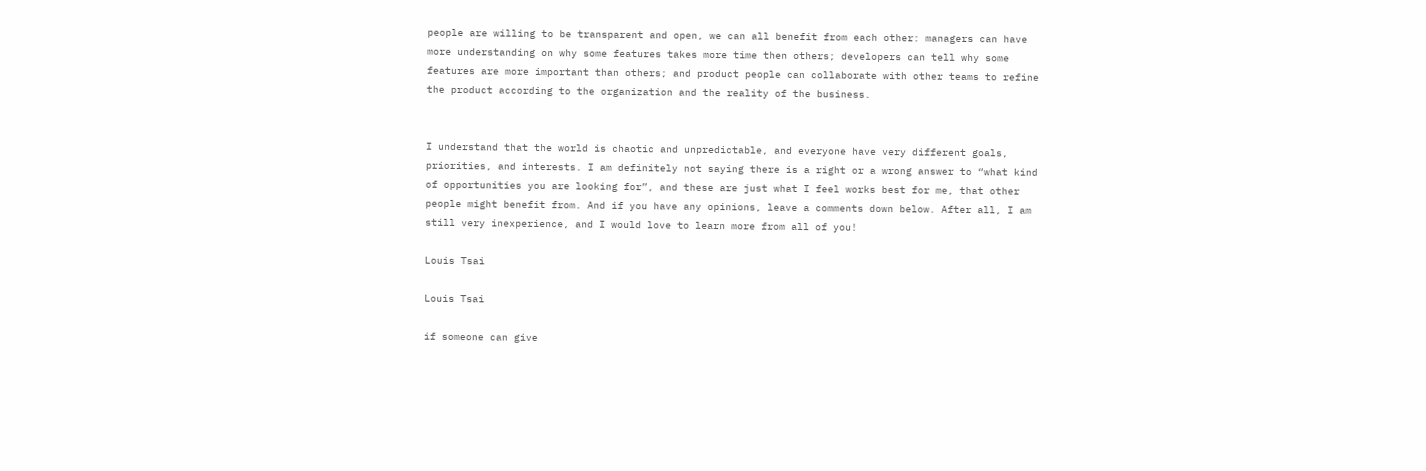people are willing to be transparent and open, we can all benefit from each other: managers can have more understanding on why some features takes more time then others; developers can tell why some features are more important than others; and product people can collaborate with other teams to refine the product according to the organization and the reality of the business.


I understand that the world is chaotic and unpredictable, and everyone have very different goals, priorities, and interests. I am definitely not saying there is a right or a wrong answer to “what kind of opportunities you are looking for”, and these are just what I feel works best for me, that other people might benefit from. And if you have any opinions, leave a comments down below. After all, I am still very inexperience, and I would love to learn more from all of you!

Louis Tsai

Louis Tsai

if someone can give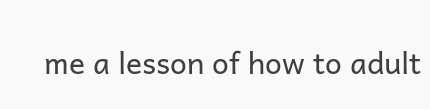me a lesson of how to adult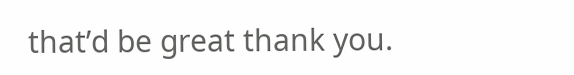that’d be great thank you.